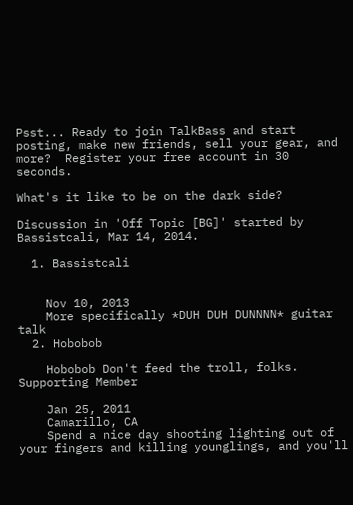Psst... Ready to join TalkBass and start posting, make new friends, sell your gear, and more?  Register your free account in 30 seconds.

What's it like to be on the dark side?

Discussion in 'Off Topic [BG]' started by Bassistcali, Mar 14, 2014.

  1. Bassistcali


    Nov 10, 2013
    More specifically *DUH DUH DUNNNN* guitar talk
  2. Hobobob

    Hobobob Don't feed the troll, folks. Supporting Member

    Jan 25, 2011
    Camarillo, CA
    Spend a nice day shooting lighting out of your fingers and killing younglings, and you'll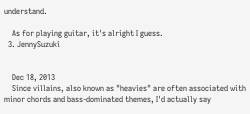understand.

    As for playing guitar, it's alright I guess.
  3. JennySuzuki


    Dec 18, 2013
    Since villains, also known as "heavies" are often associated with minor chords and bass-dominated themes, I'd actually say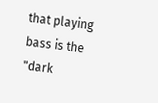that playing bass is the "dark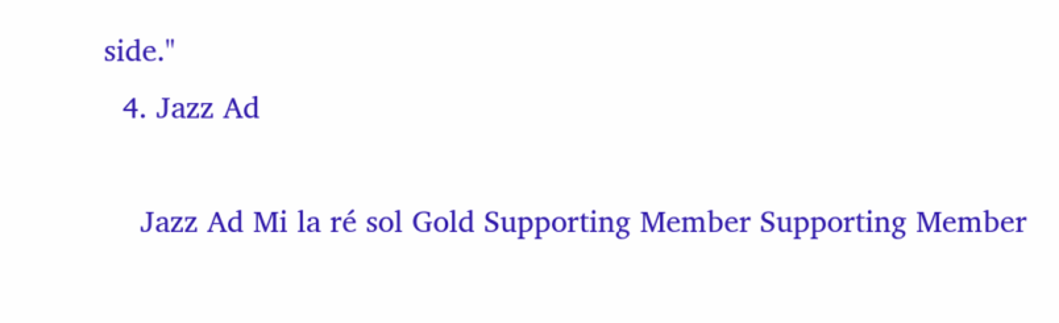side."
  4. Jazz Ad

    Jazz Ad Mi la ré sol Gold Supporting Member Supporting Member